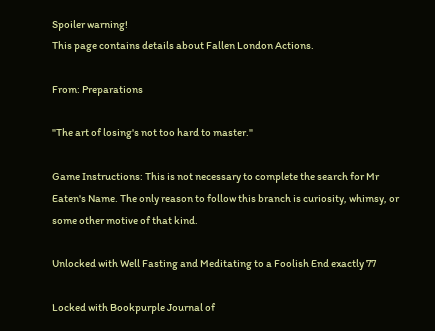Spoiler warning!
This page contains details about Fallen London Actions.

From: Preparations

"The art of losing's not too hard to master."

Game Instructions: This is not necessary to complete the search for Mr Eaten's Name. The only reason to follow this branch is curiosity, whimsy, or some other motive of that kind.

Unlocked with Well Fasting and Meditating to a Foolish End exactly 77

Locked with Bookpurple Journal of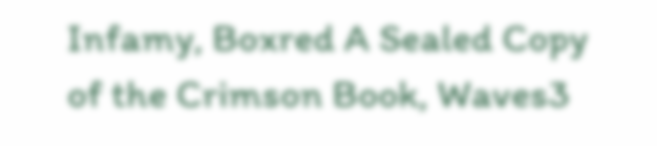Infamy, Boxred A Sealed Copy of the Crimson Book, Waves3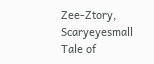Zee-Ztory, Scaryeyesmall Tale of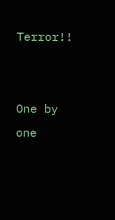Terror!!


One by one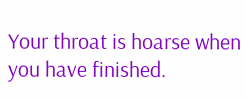Your throat is hoarse when you have finished.